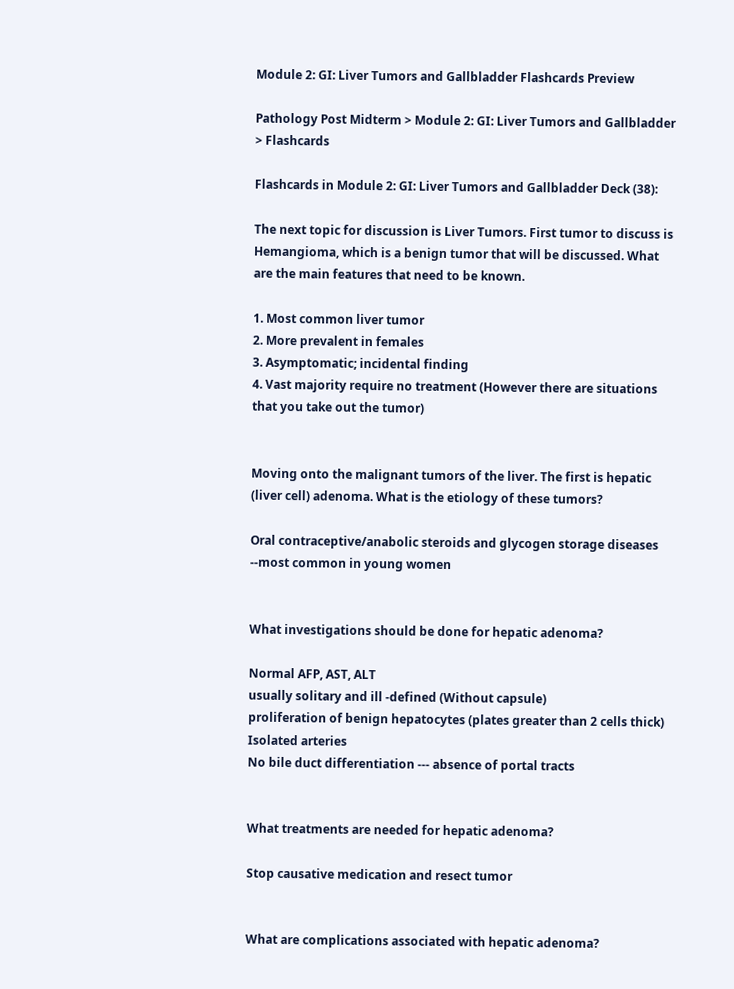Module 2: GI: Liver Tumors and Gallbladder Flashcards Preview

Pathology Post Midterm > Module 2: GI: Liver Tumors and Gallbladder > Flashcards

Flashcards in Module 2: GI: Liver Tumors and Gallbladder Deck (38):

The next topic for discussion is Liver Tumors. First tumor to discuss is Hemangioma, which is a benign tumor that will be discussed. What are the main features that need to be known.

1. Most common liver tumor
2. More prevalent in females
3. Asymptomatic; incidental finding
4. Vast majority require no treatment (However there are situations that you take out the tumor)


Moving onto the malignant tumors of the liver. The first is hepatic (liver cell) adenoma. What is the etiology of these tumors?

Oral contraceptive/anabolic steroids and glycogen storage diseases
--most common in young women


What investigations should be done for hepatic adenoma?

Normal AFP, AST, ALT
usually solitary and ill -defined (Without capsule)
proliferation of benign hepatocytes (plates greater than 2 cells thick)
Isolated arteries
No bile duct differentiation --- absence of portal tracts


What treatments are needed for hepatic adenoma?

Stop causative medication and resect tumor


What are complications associated with hepatic adenoma?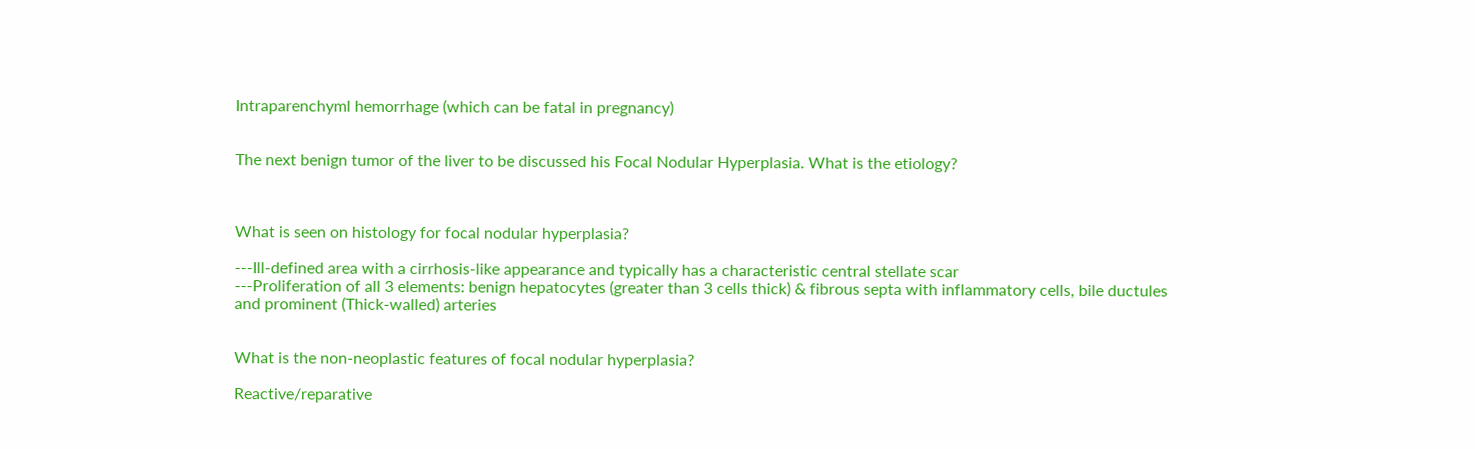Intraparenchyml hemorrhage (which can be fatal in pregnancy)


The next benign tumor of the liver to be discussed his Focal Nodular Hyperplasia. What is the etiology?



What is seen on histology for focal nodular hyperplasia?

---Ill-defined area with a cirrhosis-like appearance and typically has a characteristic central stellate scar
---Proliferation of all 3 elements: benign hepatocytes (greater than 3 cells thick) & fibrous septa with inflammatory cells, bile ductules and prominent (Thick-walled) arteries


What is the non-neoplastic features of focal nodular hyperplasia?

Reactive/reparative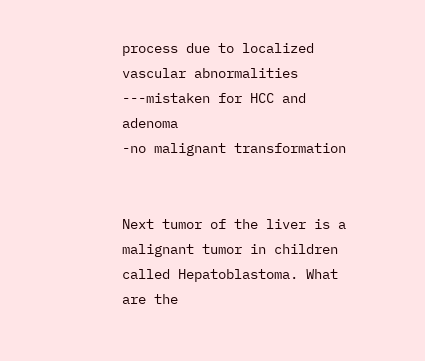process due to localized vascular abnormalities
---mistaken for HCC and adenoma
-no malignant transformation


Next tumor of the liver is a malignant tumor in children called Hepatoblastoma. What are the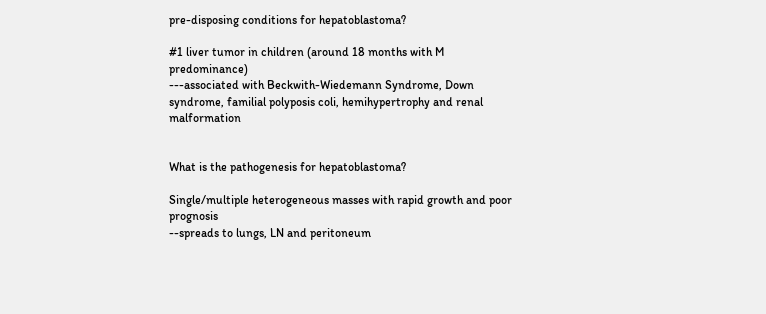pre-disposing conditions for hepatoblastoma?

#1 liver tumor in children (around 18 months with M predominance)
---associated with Beckwith-Wiedemann Syndrome, Down syndrome, familial polyposis coli, hemihypertrophy and renal malformation


What is the pathogenesis for hepatoblastoma?

Single/multiple heterogeneous masses with rapid growth and poor prognosis
--spreads to lungs, LN and peritoneum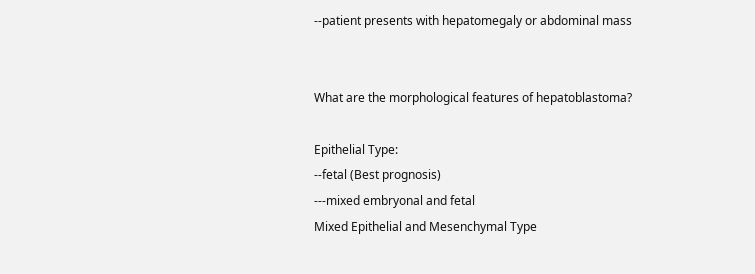--patient presents with hepatomegaly or abdominal mass


What are the morphological features of hepatoblastoma?

Epithelial Type:
--fetal (Best prognosis)
---mixed embryonal and fetal
Mixed Epithelial and Mesenchymal Type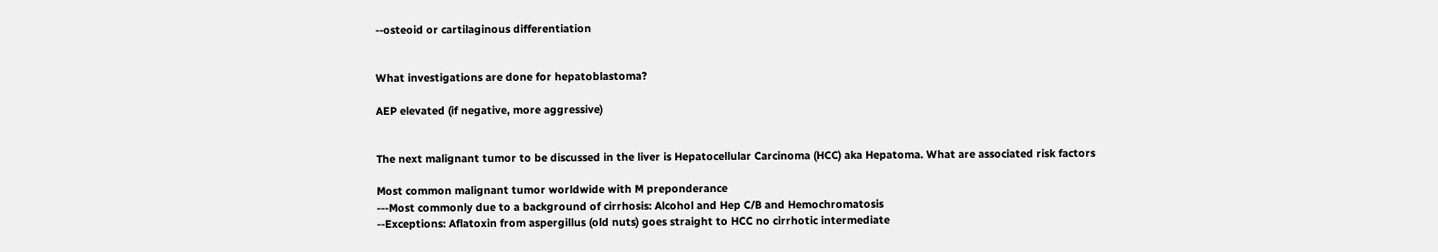--osteoid or cartilaginous differentiation


What investigations are done for hepatoblastoma?

AEP elevated (if negative, more aggressive)


The next malignant tumor to be discussed in the liver is Hepatocellular Carcinoma (HCC) aka Hepatoma. What are associated risk factors

Most common malignant tumor worldwide with M preponderance
---Most commonly due to a background of cirrhosis: Alcohol and Hep C/B and Hemochromatosis
--Exceptions: Aflatoxin from aspergillus (old nuts) goes straight to HCC no cirrhotic intermediate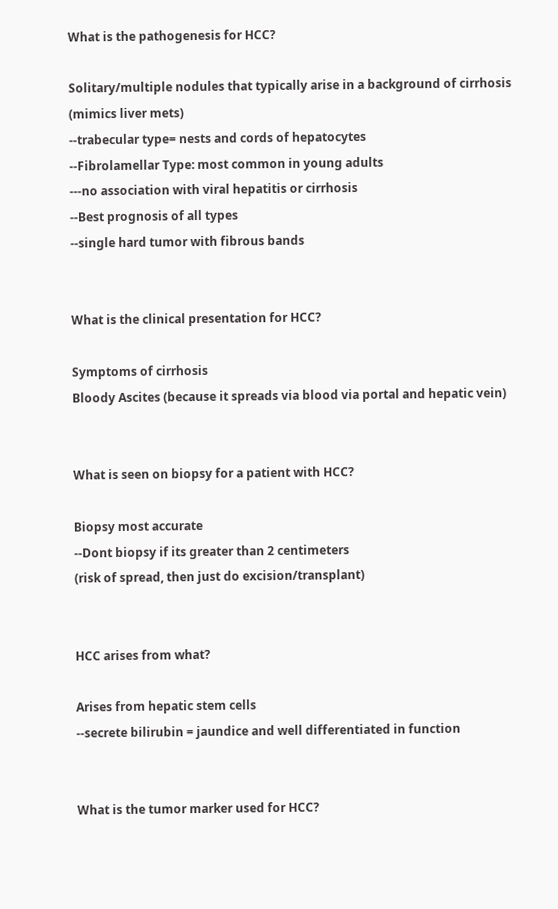What is the pathogenesis for HCC?

Solitary/multiple nodules that typically arise in a background of cirrhosis (mimics liver mets)
--trabecular type= nests and cords of hepatocytes
--Fibrolamellar Type: most common in young adults
---no association with viral hepatitis or cirrhosis
--Best prognosis of all types
--single hard tumor with fibrous bands


What is the clinical presentation for HCC?

Symptoms of cirrhosis
Bloody Ascites (because it spreads via blood via portal and hepatic vein)


What is seen on biopsy for a patient with HCC?

Biopsy most accurate
--Dont biopsy if its greater than 2 centimeters
(risk of spread, then just do excision/transplant)


HCC arises from what?

Arises from hepatic stem cells
--secrete bilirubin = jaundice and well differentiated in function


What is the tumor marker used for HCC?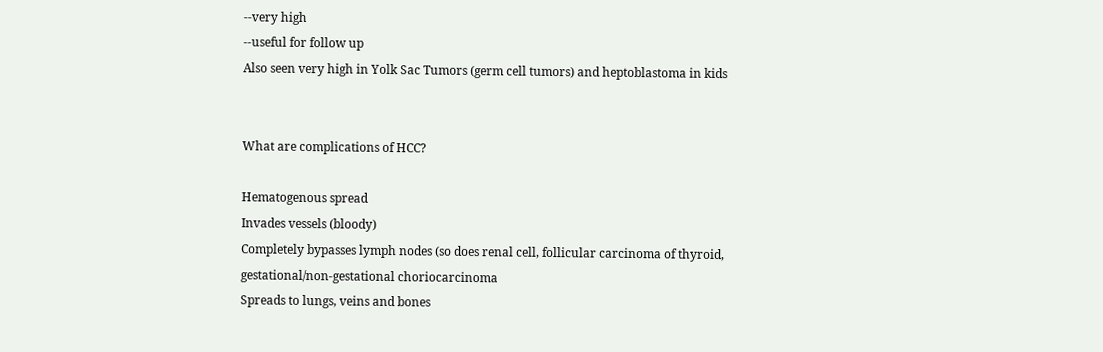--very high
--useful for follow up
Also seen very high in Yolk Sac Tumors (germ cell tumors) and heptoblastoma in kids


What are complications of HCC?

Hematogenous spread
Invades vessels (bloody)
Completely bypasses lymph nodes (so does renal cell, follicular carcinoma of thyroid, gestational/non-gestational choriocarcinoma
Spreads to lungs, veins and bones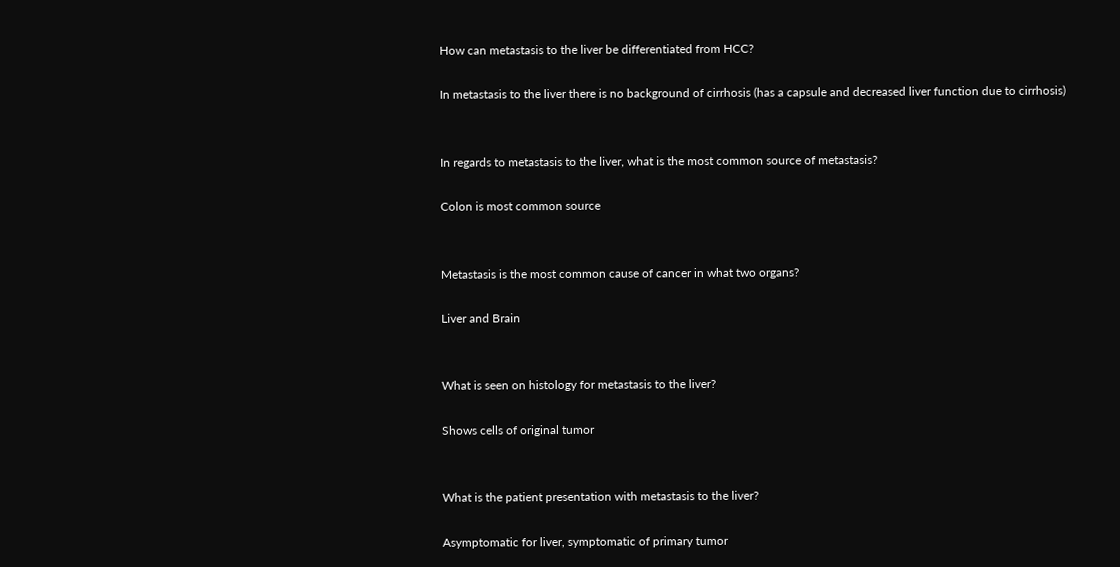How can metastasis to the liver be differentiated from HCC?

In metastasis to the liver there is no background of cirrhosis (has a capsule and decreased liver function due to cirrhosis)


In regards to metastasis to the liver, what is the most common source of metastasis?

Colon is most common source


Metastasis is the most common cause of cancer in what two organs?

Liver and Brain


What is seen on histology for metastasis to the liver?

Shows cells of original tumor


What is the patient presentation with metastasis to the liver?

Asymptomatic for liver, symptomatic of primary tumor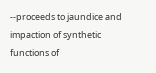--proceeds to jaundice and impaction of synthetic functions of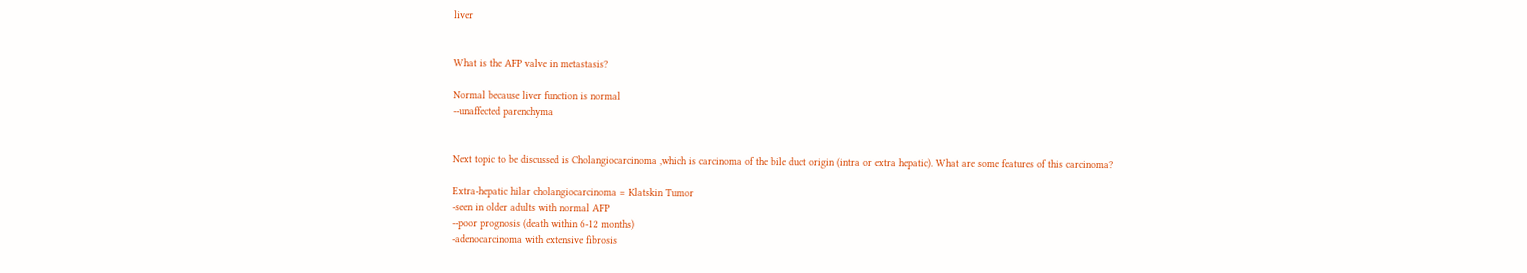liver


What is the AFP valve in metastasis?

Normal because liver function is normal
--unaffected parenchyma


Next topic to be discussed is Cholangiocarcinoma ,which is carcinoma of the bile duct origin (intra or extra hepatic). What are some features of this carcinoma?

Extra-hepatic hilar cholangiocarcinoma = Klatskin Tumor
-seen in older adults with normal AFP
--poor prognosis (death within 6-12 months)
-adenocarcinoma with extensive fibrosis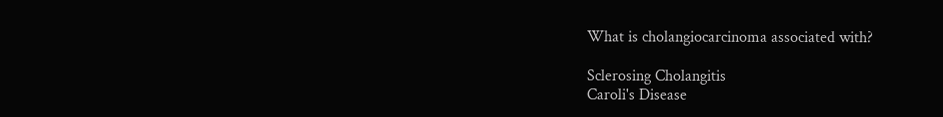What is cholangiocarcinoma associated with?

Sclerosing Cholangitis
Caroli's Disease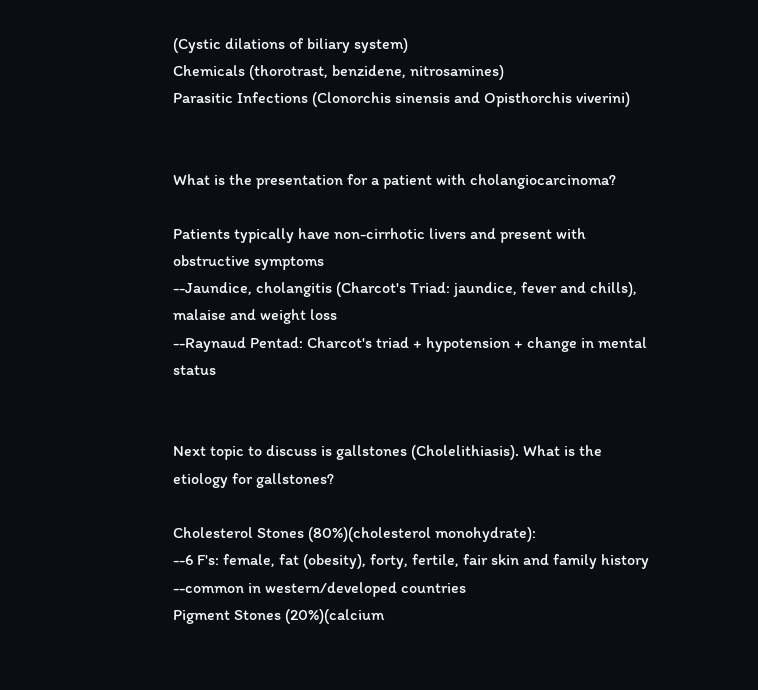(Cystic dilations of biliary system)
Chemicals (thorotrast, benzidene, nitrosamines)
Parasitic Infections (Clonorchis sinensis and Opisthorchis viverini)


What is the presentation for a patient with cholangiocarcinoma?

Patients typically have non-cirrhotic livers and present with obstructive symptoms
--Jaundice, cholangitis (Charcot's Triad: jaundice, fever and chills), malaise and weight loss
--Raynaud Pentad: Charcot's triad + hypotension + change in mental status


Next topic to discuss is gallstones (Cholelithiasis). What is the etiology for gallstones?

Cholesterol Stones (80%)(cholesterol monohydrate):
--6 F's: female, fat (obesity), forty, fertile, fair skin and family history
--common in western/developed countries
Pigment Stones (20%)(calcium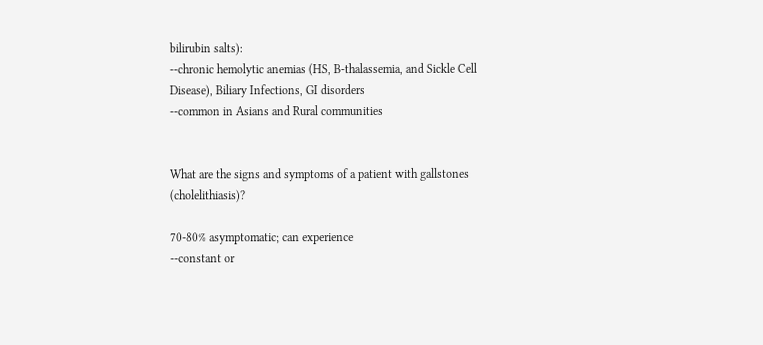bilirubin salts):
--chronic hemolytic anemias (HS, B-thalassemia, and Sickle Cell Disease), Biliary Infections, GI disorders
--common in Asians and Rural communities


What are the signs and symptoms of a patient with gallstones (cholelithiasis)?

70-80% asymptomatic; can experience
--constant or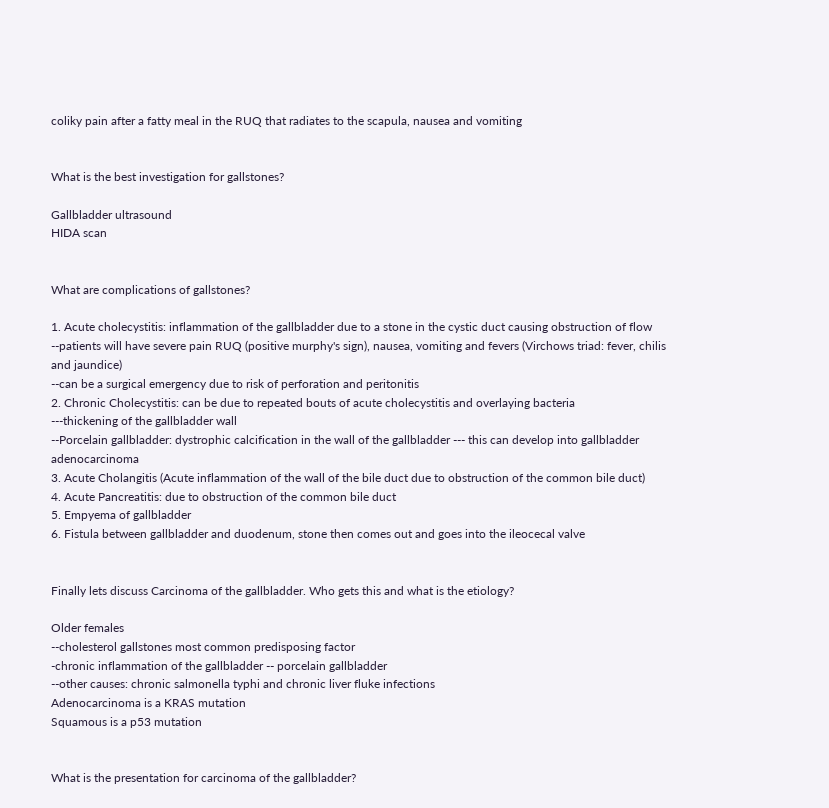coliky pain after a fatty meal in the RUQ that radiates to the scapula, nausea and vomiting


What is the best investigation for gallstones?

Gallbladder ultrasound
HIDA scan


What are complications of gallstones?

1. Acute cholecystitis: inflammation of the gallbladder due to a stone in the cystic duct causing obstruction of flow
--patients will have severe pain RUQ (positive murphy's sign), nausea, vomiting and fevers (Virchows triad: fever, chilis and jaundice)
--can be a surgical emergency due to risk of perforation and peritonitis
2. Chronic Cholecystitis: can be due to repeated bouts of acute cholecystitis and overlaying bacteria
---thickening of the gallbladder wall
--Porcelain gallbladder: dystrophic calcification in the wall of the gallbladder --- this can develop into gallbladder adenocarcinoma
3. Acute Cholangitis (Acute inflammation of the wall of the bile duct due to obstruction of the common bile duct)
4. Acute Pancreatitis: due to obstruction of the common bile duct
5. Empyema of gallbladder
6. Fistula between gallbladder and duodenum, stone then comes out and goes into the ileocecal valve


Finally lets discuss Carcinoma of the gallbladder. Who gets this and what is the etiology?

Older females
--cholesterol gallstones most common predisposing factor
-chronic inflammation of the gallbladder -- porcelain gallbladder
--other causes: chronic salmonella typhi and chronic liver fluke infections
Adenocarcinoma is a KRAS mutation
Squamous is a p53 mutation


What is the presentation for carcinoma of the gallbladder?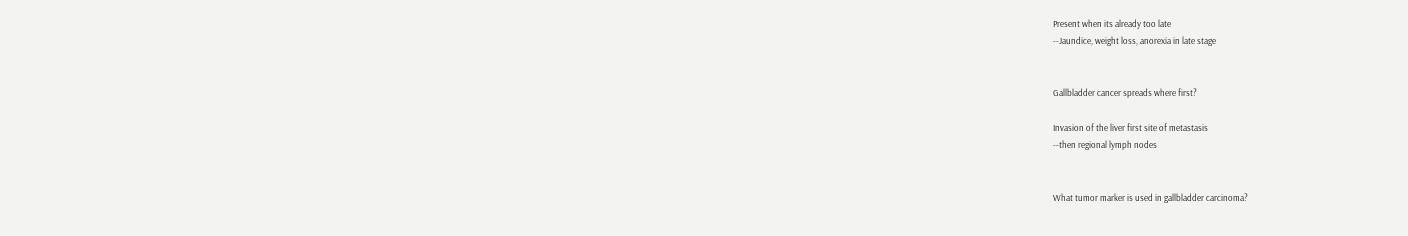Present when its already too late
--Jaundice, weight loss, anorexia in late stage


Gallbladder cancer spreads where first?

Invasion of the liver first site of metastasis
--then regional lymph nodes


What tumor marker is used in gallbladder carcinoma?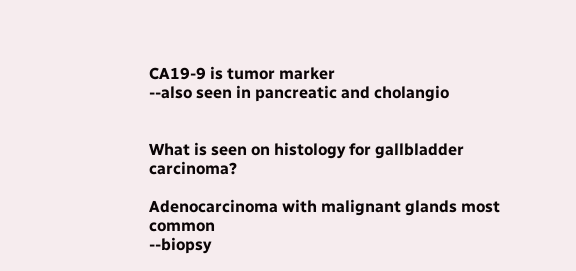CA19-9 is tumor marker
--also seen in pancreatic and cholangio


What is seen on histology for gallbladder carcinoma?

Adenocarcinoma with malignant glands most common
--biopsy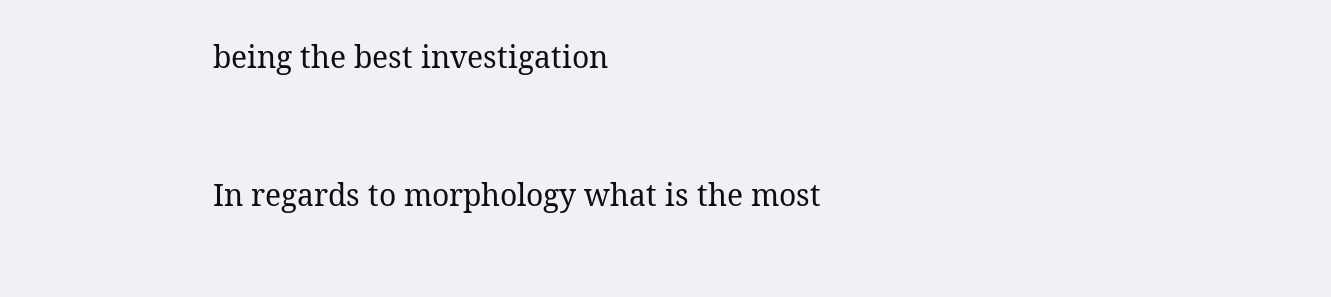being the best investigation


In regards to morphology what is the most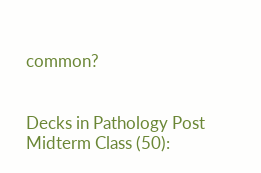common?


Decks in Pathology Post Midterm Class (50):